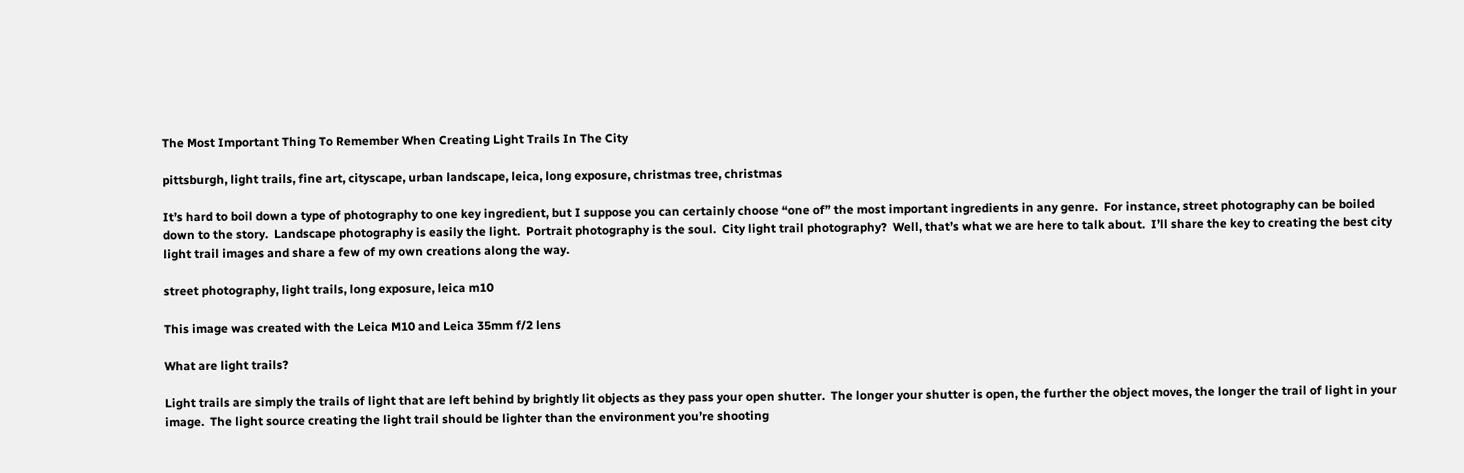The Most Important Thing To Remember When Creating Light Trails In The City

pittsburgh, light trails, fine art, cityscape, urban landscape, leica, long exposure, christmas tree, christmas

It’s hard to boil down a type of photography to one key ingredient, but I suppose you can certainly choose “one of” the most important ingredients in any genre.  For instance, street photography can be boiled down to the story.  Landscape photography is easily the light.  Portrait photography is the soul.  City light trail photography?  Well, that’s what we are here to talk about.  I’ll share the key to creating the best city light trail images and share a few of my own creations along the way.

street photography, light trails, long exposure, leica m10

This image was created with the Leica M10 and Leica 35mm f/2 lens

What are light trails?

Light trails are simply the trails of light that are left behind by brightly lit objects as they pass your open shutter.  The longer your shutter is open, the further the object moves, the longer the trail of light in your image.  The light source creating the light trail should be lighter than the environment you’re shooting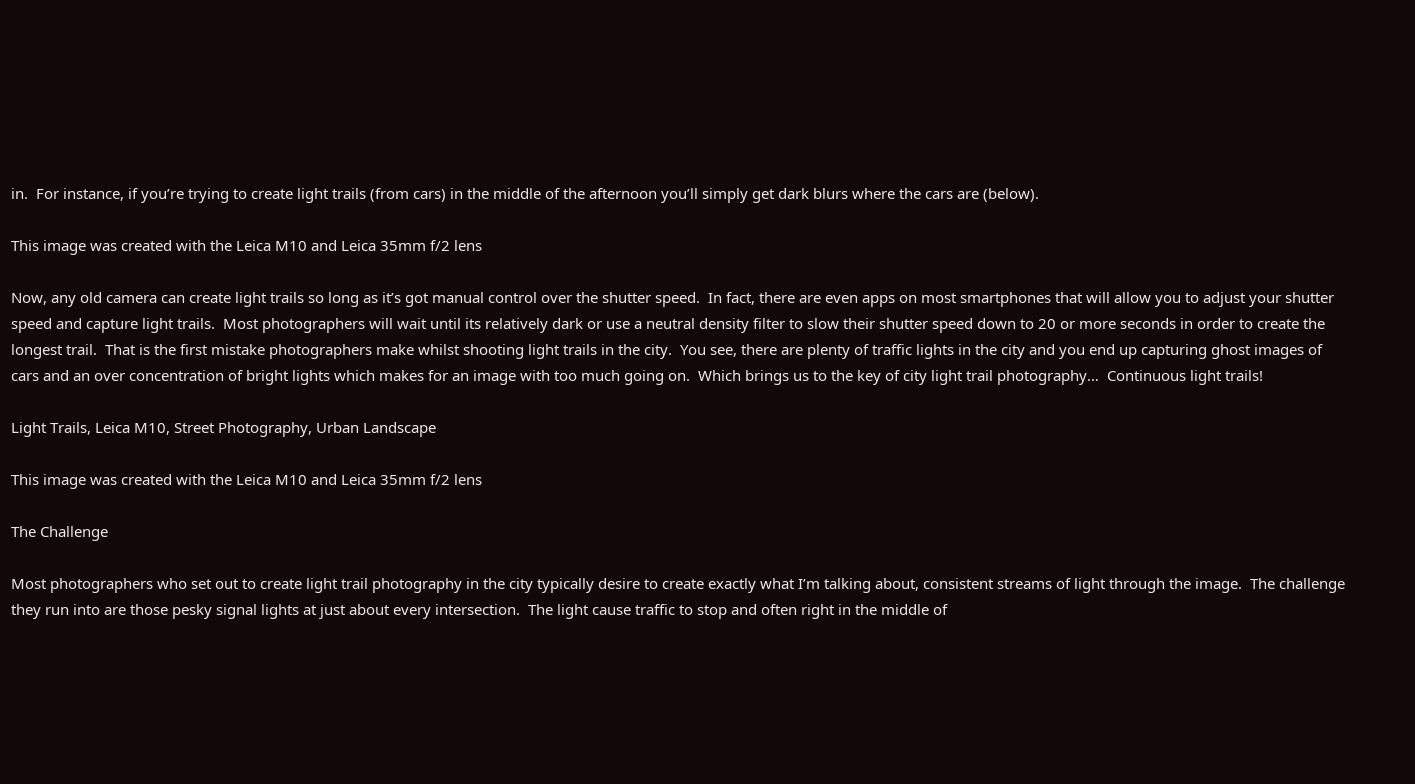in.  For instance, if you’re trying to create light trails (from cars) in the middle of the afternoon you’ll simply get dark blurs where the cars are (below).

This image was created with the Leica M10 and Leica 35mm f/2 lens

Now, any old camera can create light trails so long as it’s got manual control over the shutter speed.  In fact, there are even apps on most smartphones that will allow you to adjust your shutter speed and capture light trails.  Most photographers will wait until its relatively dark or use a neutral density filter to slow their shutter speed down to 20 or more seconds in order to create the longest trail.  That is the first mistake photographers make whilst shooting light trails in the city.  You see, there are plenty of traffic lights in the city and you end up capturing ghost images of cars and an over concentration of bright lights which makes for an image with too much going on.  Which brings us to the key of city light trail photography…  Continuous light trails!

Light Trails, Leica M10, Street Photography, Urban Landscape

This image was created with the Leica M10 and Leica 35mm f/2 lens

The Challenge

Most photographers who set out to create light trail photography in the city typically desire to create exactly what I’m talking about, consistent streams of light through the image.  The challenge they run into are those pesky signal lights at just about every intersection.  The light cause traffic to stop and often right in the middle of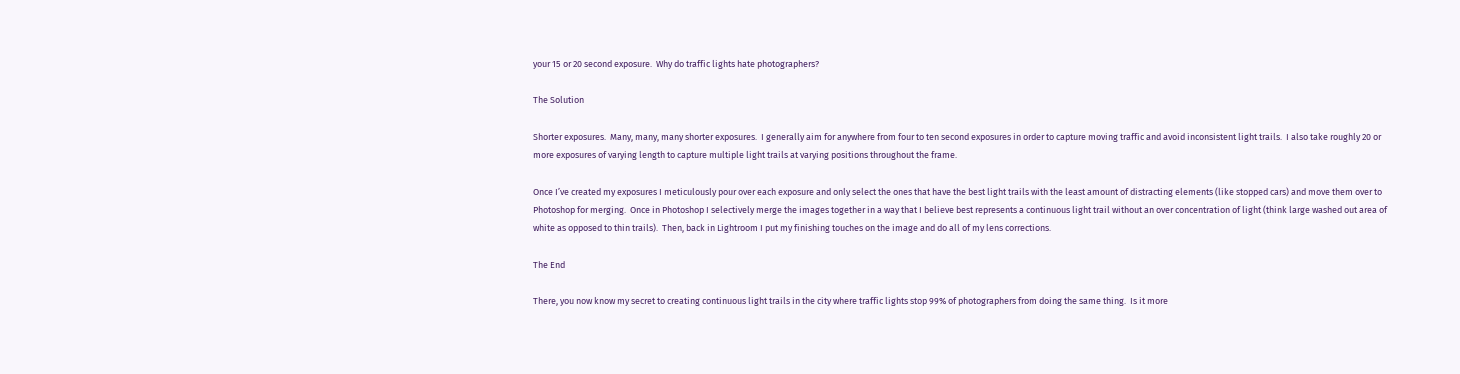your 15 or 20 second exposure.  Why do traffic lights hate photographers?

The Solution

Shorter exposures.  Many, many, many shorter exposures.  I generally aim for anywhere from four to ten second exposures in order to capture moving traffic and avoid inconsistent light trails.  I also take roughly 20 or more exposures of varying length to capture multiple light trails at varying positions throughout the frame.

Once I’ve created my exposures I meticulously pour over each exposure and only select the ones that have the best light trails with the least amount of distracting elements (like stopped cars) and move them over to Photoshop for merging.  Once in Photoshop I selectively merge the images together in a way that I believe best represents a continuous light trail without an over concentration of light (think large washed out area of white as opposed to thin trails).  Then, back in Lightroom I put my finishing touches on the image and do all of my lens corrections.

The End

There, you now know my secret to creating continuous light trails in the city where traffic lights stop 99% of photographers from doing the same thing.  Is it more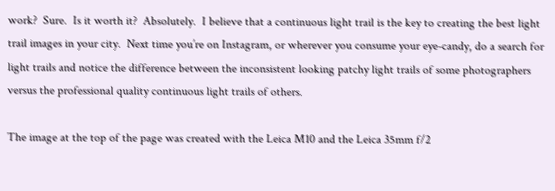work?  Sure.  Is it worth it?  Absolutely.  I believe that a continuous light trail is the key to creating the best light trail images in your city.  Next time you’re on Instagram, or wherever you consume your eye-candy, do a search for light trails and notice the difference between the inconsistent looking patchy light trails of some photographers versus the professional quality continuous light trails of others.

The image at the top of the page was created with the Leica M10 and the Leica 35mm f/2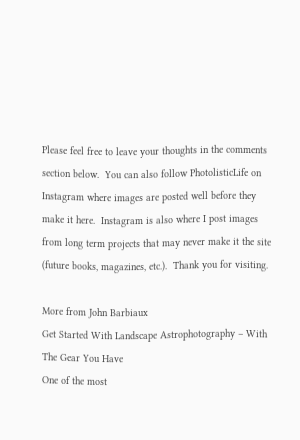Please feel free to leave your thoughts in the comments section below.  You can also follow PhotolisticLife on Instagram where images are posted well before they make it here.  Instagram is also where I post images from long term projects that may never make it the site (future books, magazines, etc.).  Thank you for visiting.

More from John Barbiaux
Get Started With Landscape Astrophotography – With The Gear You Have
One of the most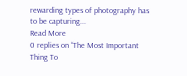rewarding types of photography has to be capturing...
Read More
0 replies on “The Most Important Thing To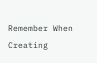Remember When Creating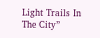Light Trails In The City”